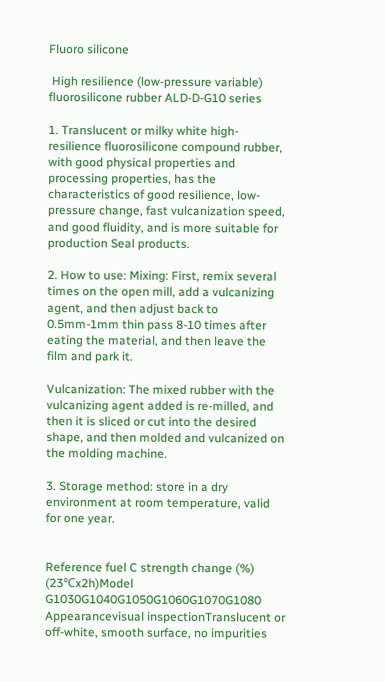Fluoro silicone

 High resilience (low-pressure variable) fluorosilicone rubber ALD-D-G10 series

1. Translucent or milky white high-resilience fluorosilicone compound rubber, with good physical properties and processing properties, has the characteristics of good resilience, low-pressure change, fast vulcanization speed, and good fluidity, and is more suitable for production Seal products.

2. How to use: Mixing: First, remix several times on the open mill, add a vulcanizing agent, and then adjust back to 0.5mm-1mm thin pass 8-10 times after eating the material, and then leave the film and park it.

Vulcanization: The mixed rubber with the vulcanizing agent added is re-milled, and then it is sliced or cut into the desired shape, and then molded and vulcanized on the molding machine.

3. Storage method: store in a dry environment at room temperature, valid for one year.


Reference fuel C strength change (%) (23℃x2h)Model G1030G1040G1050G1060G1070G1080
Appearancevisual inspectionTranslucent or off-white, smooth surface, no impurities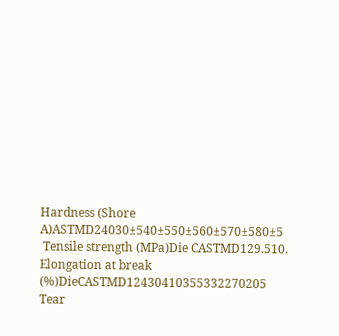Hardness (Shore A)ASTMD24030±540±550±560±570±580±5
 Tensile strength (MPa)Die CASTMD129.510.
Elongation at break (%)DieCASTMD12430410355332270205
Tear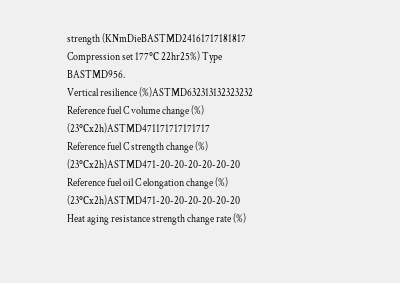strength (KNmDieBASTMD24161717181817
Compression set 177℃ 22hr25%) Type BASTMD956.
Vertical resilience (%)ASTMD632313132323232
Reference fuel C volume change (%) (23℃x2h)ASTMD471171717171717
Reference fuel C strength change (%) (23℃x2h)ASTMD471-20-20-20-20-20-20
Reference fuel oil C elongation change (%) (23℃x2h)ASTMD471-20-20-20-20-20-20
Heat aging resistance strength change rate (%)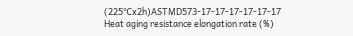(225℃x2h)ASTMD573-17-17-17-17-17-17
Heat aging resistance elongation rate (%)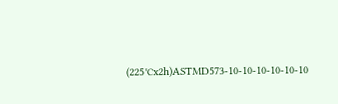(225℃x2h)ASTMD573-10-10-10-10-10-10